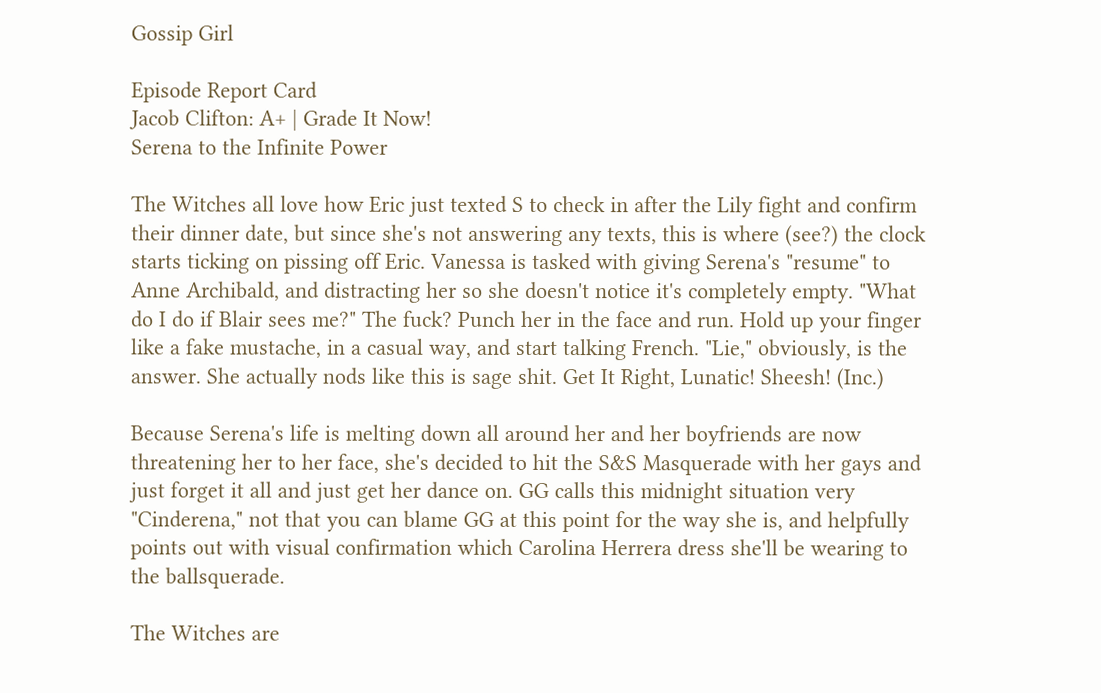Gossip Girl

Episode Report Card
Jacob Clifton: A+ | Grade It Now!
Serena to the Infinite Power

The Witches all love how Eric just texted S to check in after the Lily fight and confirm their dinner date, but since she's not answering any texts, this is where (see?) the clock starts ticking on pissing off Eric. Vanessa is tasked with giving Serena's "resume" to Anne Archibald, and distracting her so she doesn't notice it's completely empty. "What do I do if Blair sees me?" The fuck? Punch her in the face and run. Hold up your finger like a fake mustache, in a casual way, and start talking French. "Lie," obviously, is the answer. She actually nods like this is sage shit. Get It Right, Lunatic! Sheesh! (Inc.)

Because Serena's life is melting down all around her and her boyfriends are now threatening her to her face, she's decided to hit the S&S Masquerade with her gays and just forget it all and just get her dance on. GG calls this midnight situation very "Cinderena," not that you can blame GG at this point for the way she is, and helpfully points out with visual confirmation which Carolina Herrera dress she'll be wearing to the ballsquerade.

The Witches are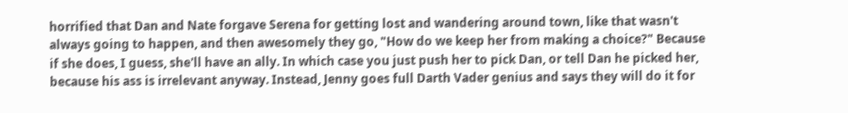horrified that Dan and Nate forgave Serena for getting lost and wandering around town, like that wasn't always going to happen, and then awesomely they go, "How do we keep her from making a choice?" Because if she does, I guess, she'll have an ally. In which case you just push her to pick Dan, or tell Dan he picked her, because his ass is irrelevant anyway. Instead, Jenny goes full Darth Vader genius and says they will do it for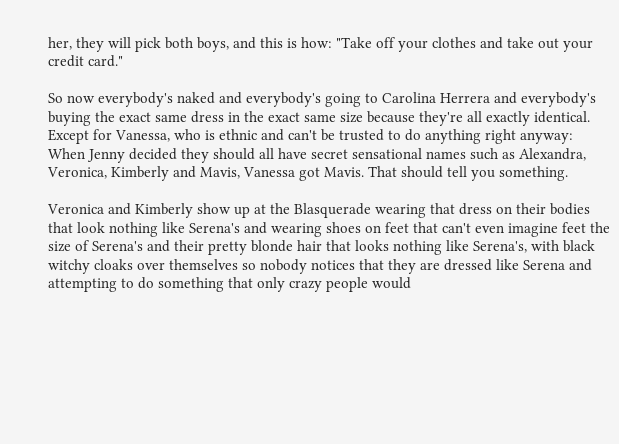her, they will pick both boys, and this is how: "Take off your clothes and take out your credit card."

So now everybody's naked and everybody's going to Carolina Herrera and everybody's buying the exact same dress in the exact same size because they're all exactly identical. Except for Vanessa, who is ethnic and can't be trusted to do anything right anyway: When Jenny decided they should all have secret sensational names such as Alexandra, Veronica, Kimberly and Mavis, Vanessa got Mavis. That should tell you something.

Veronica and Kimberly show up at the Blasquerade wearing that dress on their bodies that look nothing like Serena's and wearing shoes on feet that can't even imagine feet the size of Serena's and their pretty blonde hair that looks nothing like Serena's, with black witchy cloaks over themselves so nobody notices that they are dressed like Serena and attempting to do something that only crazy people would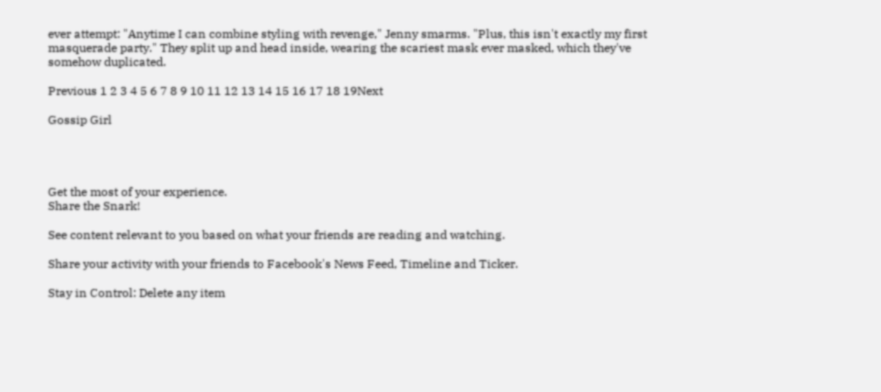ever attempt: "Anytime I can combine styling with revenge," Jenny smarms. "Plus, this isn't exactly my first masquerade party." They split up and head inside, wearing the scariest mask ever masked, which they've somehow duplicated.

Previous 1 2 3 4 5 6 7 8 9 10 11 12 13 14 15 16 17 18 19Next

Gossip Girl




Get the most of your experience.
Share the Snark!

See content relevant to you based on what your friends are reading and watching.

Share your activity with your friends to Facebook's News Feed, Timeline and Ticker.

Stay in Control: Delete any item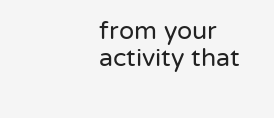from your activity that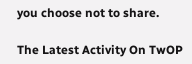you choose not to share.

The Latest Activity On TwOP